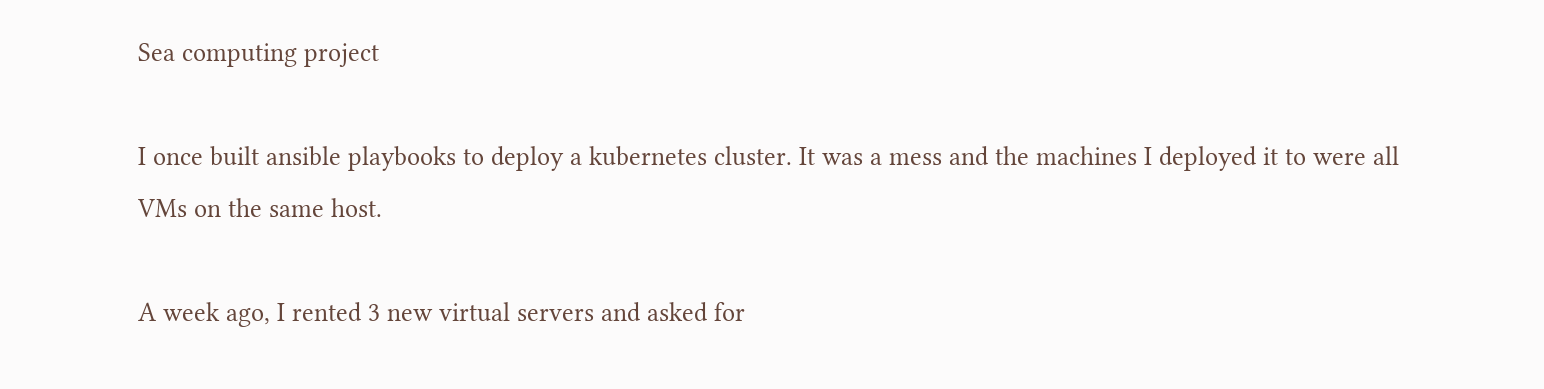Sea computing project

I once built ansible playbooks to deploy a kubernetes cluster. It was a mess and the machines I deployed it to were all VMs on the same host.

A week ago, I rented 3 new virtual servers and asked for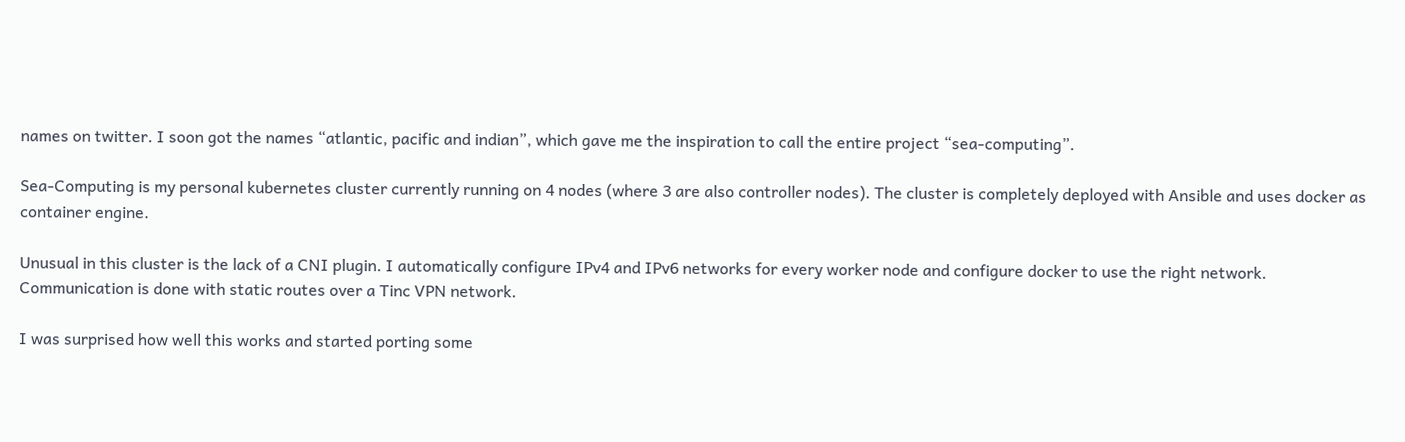names on twitter. I soon got the names “atlantic, pacific and indian”, which gave me the inspiration to call the entire project “sea-computing”.

Sea-Computing is my personal kubernetes cluster currently running on 4 nodes (where 3 are also controller nodes). The cluster is completely deployed with Ansible and uses docker as container engine.

Unusual in this cluster is the lack of a CNI plugin. I automatically configure IPv4 and IPv6 networks for every worker node and configure docker to use the right network. Communication is done with static routes over a Tinc VPN network.

I was surprised how well this works and started porting some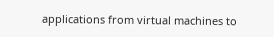applications from virtual machines to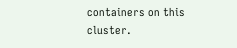containers on this cluster.